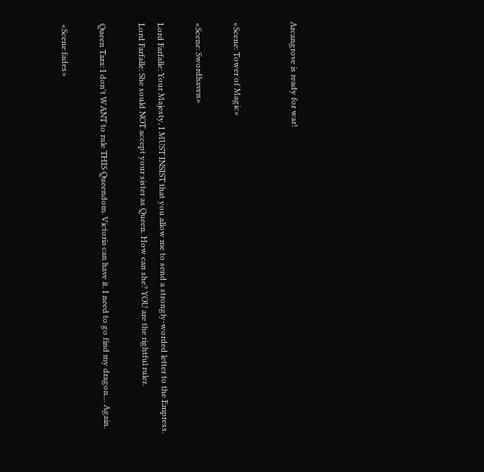Arcangrove is ready for war!


«Scene: Tower of Magic»

«Scene: Swordhaven»

Lord Farfalle: Your Majesty, I MUST INSIST that you allow me to send a strongly-worded letter to the Empress.
Lord Farfalle: She sould NOT accept your sister as Queen. How can she? YOU are the rightful ruler.

Queen Tara: I don't WANT to rule THIS Queendom. Victoria can have it. I need to go find my dragon… Again.

«Scene fades»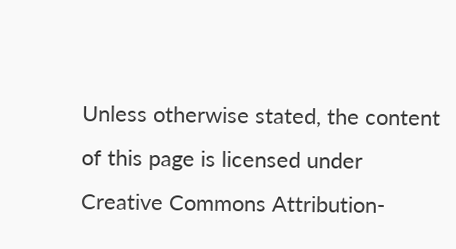Unless otherwise stated, the content of this page is licensed under Creative Commons Attribution-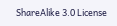ShareAlike 3.0 License